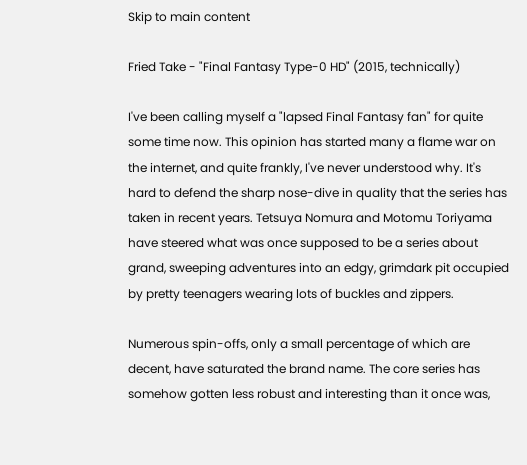Skip to main content

Fried Take - "Final Fantasy Type-0 HD" (2015, technically)

I've been calling myself a "lapsed Final Fantasy fan" for quite some time now. This opinion has started many a flame war on the internet, and quite frankly, I've never understood why. It's hard to defend the sharp nose-dive in quality that the series has taken in recent years. Tetsuya Nomura and Motomu Toriyama have steered what was once supposed to be a series about grand, sweeping adventures into an edgy, grimdark pit occupied by pretty teenagers wearing lots of buckles and zippers.

Numerous spin-offs, only a small percentage of which are decent, have saturated the brand name. The core series has somehow gotten less robust and interesting than it once was,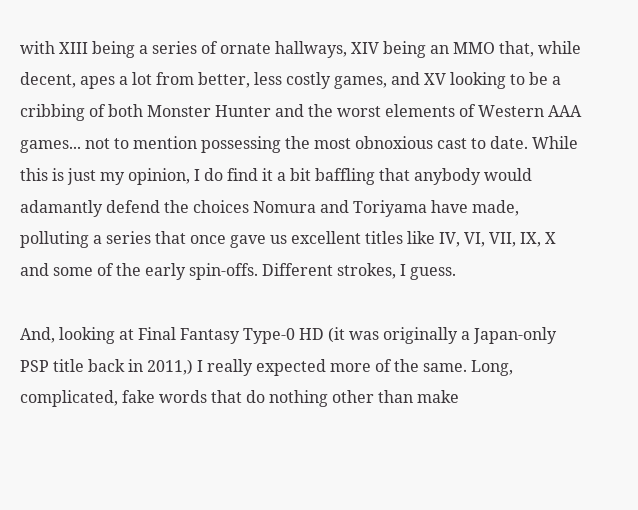with XIII being a series of ornate hallways, XIV being an MMO that, while decent, apes a lot from better, less costly games, and XV looking to be a cribbing of both Monster Hunter and the worst elements of Western AAA games... not to mention possessing the most obnoxious cast to date. While this is just my opinion, I do find it a bit baffling that anybody would adamantly defend the choices Nomura and Toriyama have made, polluting a series that once gave us excellent titles like IV, VI, VII, IX, X and some of the early spin-offs. Different strokes, I guess.

And, looking at Final Fantasy Type-0 HD (it was originally a Japan-only PSP title back in 2011,) I really expected more of the same. Long, complicated, fake words that do nothing other than make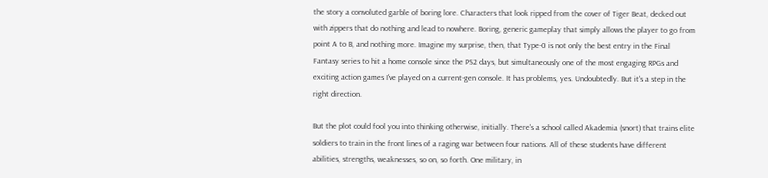the story a convoluted garble of boring lore. Characters that look ripped from the cover of Tiger Beat, decked out with zippers that do nothing and lead to nowhere. Boring, generic gameplay that simply allows the player to go from point A to B, and nothing more. Imagine my surprise, then, that Type-0 is not only the best entry in the Final Fantasy series to hit a home console since the PS2 days, but simultaneously one of the most engaging RPGs and exciting action games I've played on a current-gen console. It has problems, yes. Undoubtedly. But it's a step in the right direction.

But the plot could fool you into thinking otherwise, initially. There's a school called Akademia (snort) that trains elite soldiers to train in the front lines of a raging war between four nations. All of these students have different abilities, strengths, weaknesses, so on, so forth. One military, in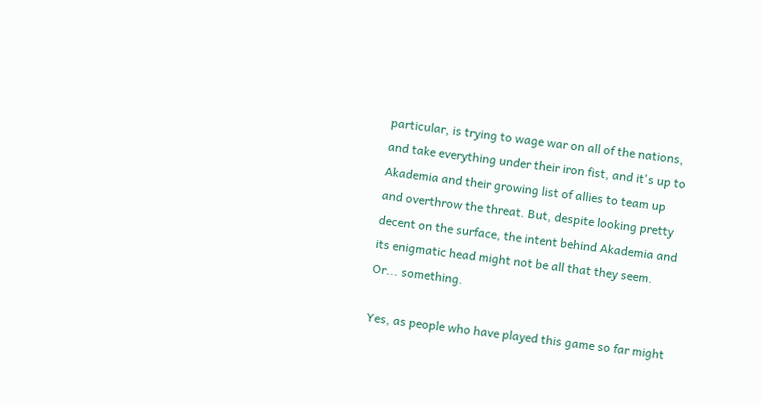particular, is trying to wage war on all of the nations, and take everything under their iron fist, and it's up to Akademia and their growing list of allies to team up and overthrow the threat. But, despite looking pretty decent on the surface, the intent behind Akademia and its enigmatic head might not be all that they seem. Or... something.

Yes, as people who have played this game so far might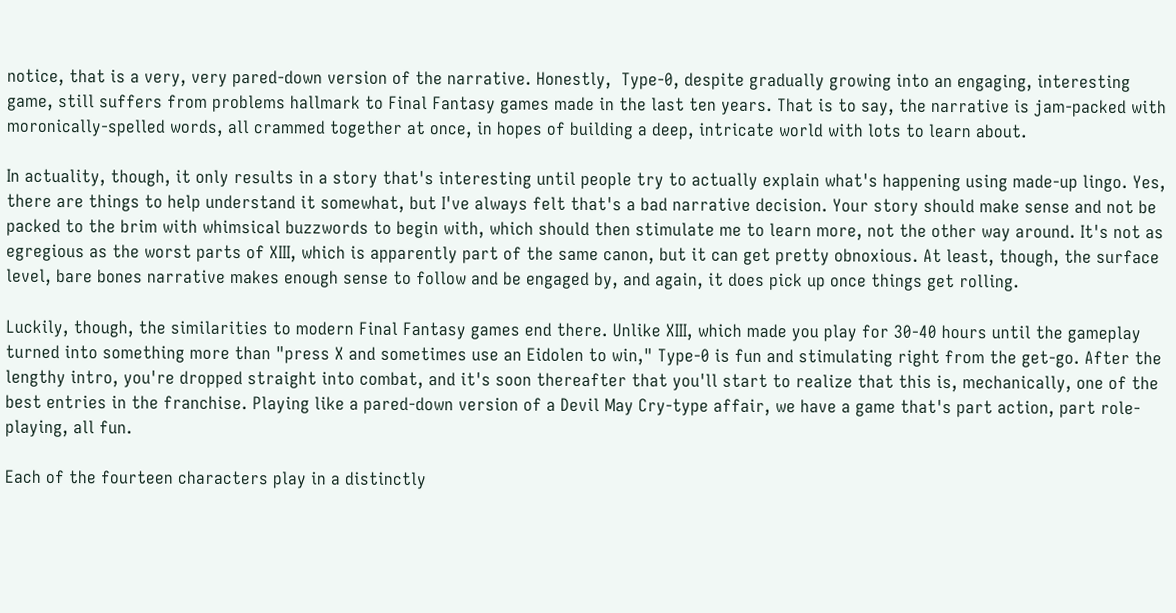notice, that is a very, very pared-down version of the narrative. Honestly,  Type-0, despite gradually growing into an engaging, interesting game, still suffers from problems hallmark to Final Fantasy games made in the last ten years. That is to say, the narrative is jam-packed with moronically-spelled words, all crammed together at once, in hopes of building a deep, intricate world with lots to learn about.

In actuality, though, it only results in a story that's interesting until people try to actually explain what's happening using made-up lingo. Yes, there are things to help understand it somewhat, but I've always felt that's a bad narrative decision. Your story should make sense and not be packed to the brim with whimsical buzzwords to begin with, which should then stimulate me to learn more, not the other way around. It's not as egregious as the worst parts of XIII, which is apparently part of the same canon, but it can get pretty obnoxious. At least, though, the surface level, bare bones narrative makes enough sense to follow and be engaged by, and again, it does pick up once things get rolling.

Luckily, though, the similarities to modern Final Fantasy games end there. Unlike XIII, which made you play for 30-40 hours until the gameplay turned into something more than "press X and sometimes use an Eidolen to win," Type-0 is fun and stimulating right from the get-go. After the lengthy intro, you're dropped straight into combat, and it's soon thereafter that you'll start to realize that this is, mechanically, one of the best entries in the franchise. Playing like a pared-down version of a Devil May Cry-type affair, we have a game that's part action, part role-playing, all fun.

Each of the fourteen characters play in a distinctly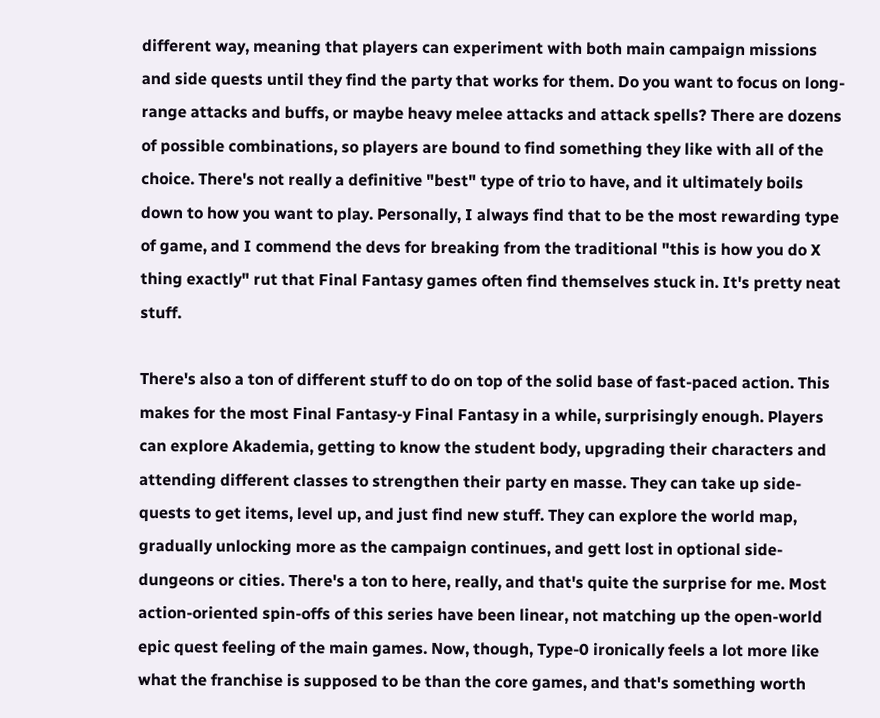different way, meaning that players can experiment with both main campaign missions and side quests until they find the party that works for them. Do you want to focus on long-range attacks and buffs, or maybe heavy melee attacks and attack spells? There are dozens of possible combinations, so players are bound to find something they like with all of the choice. There's not really a definitive "best" type of trio to have, and it ultimately boils down to how you want to play. Personally, I always find that to be the most rewarding type of game, and I commend the devs for breaking from the traditional "this is how you do X thing exactly" rut that Final Fantasy games often find themselves stuck in. It's pretty neat stuff.

There's also a ton of different stuff to do on top of the solid base of fast-paced action. This makes for the most Final Fantasy-y Final Fantasy in a while, surprisingly enough. Players can explore Akademia, getting to know the student body, upgrading their characters and attending different classes to strengthen their party en masse. They can take up side-quests to get items, level up, and just find new stuff. They can explore the world map, gradually unlocking more as the campaign continues, and gett lost in optional side-dungeons or cities. There's a ton to here, really, and that's quite the surprise for me. Most action-oriented spin-offs of this series have been linear, not matching up the open-world epic quest feeling of the main games. Now, though, Type-0 ironically feels a lot more like what the franchise is supposed to be than the core games, and that's something worth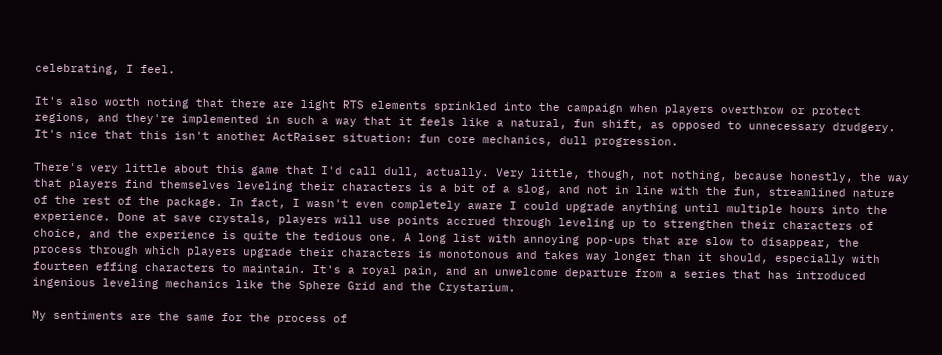celebrating, I feel.

It's also worth noting that there are light RTS elements sprinkled into the campaign when players overthrow or protect regions, and they're implemented in such a way that it feels like a natural, fun shift, as opposed to unnecessary drudgery. It's nice that this isn't another ActRaiser situation: fun core mechanics, dull progression.

There's very little about this game that I'd call dull, actually. Very little, though, not nothing, because honestly, the way that players find themselves leveling their characters is a bit of a slog, and not in line with the fun, streamlined nature of the rest of the package. In fact, I wasn't even completely aware I could upgrade anything until multiple hours into the experience. Done at save crystals, players will use points accrued through leveling up to strengthen their characters of choice, and the experience is quite the tedious one. A long list with annoying pop-ups that are slow to disappear, the process through which players upgrade their characters is monotonous and takes way longer than it should, especially with fourteen effing characters to maintain. It's a royal pain, and an unwelcome departure from a series that has introduced ingenious leveling mechanics like the Sphere Grid and the Crystarium.

My sentiments are the same for the process of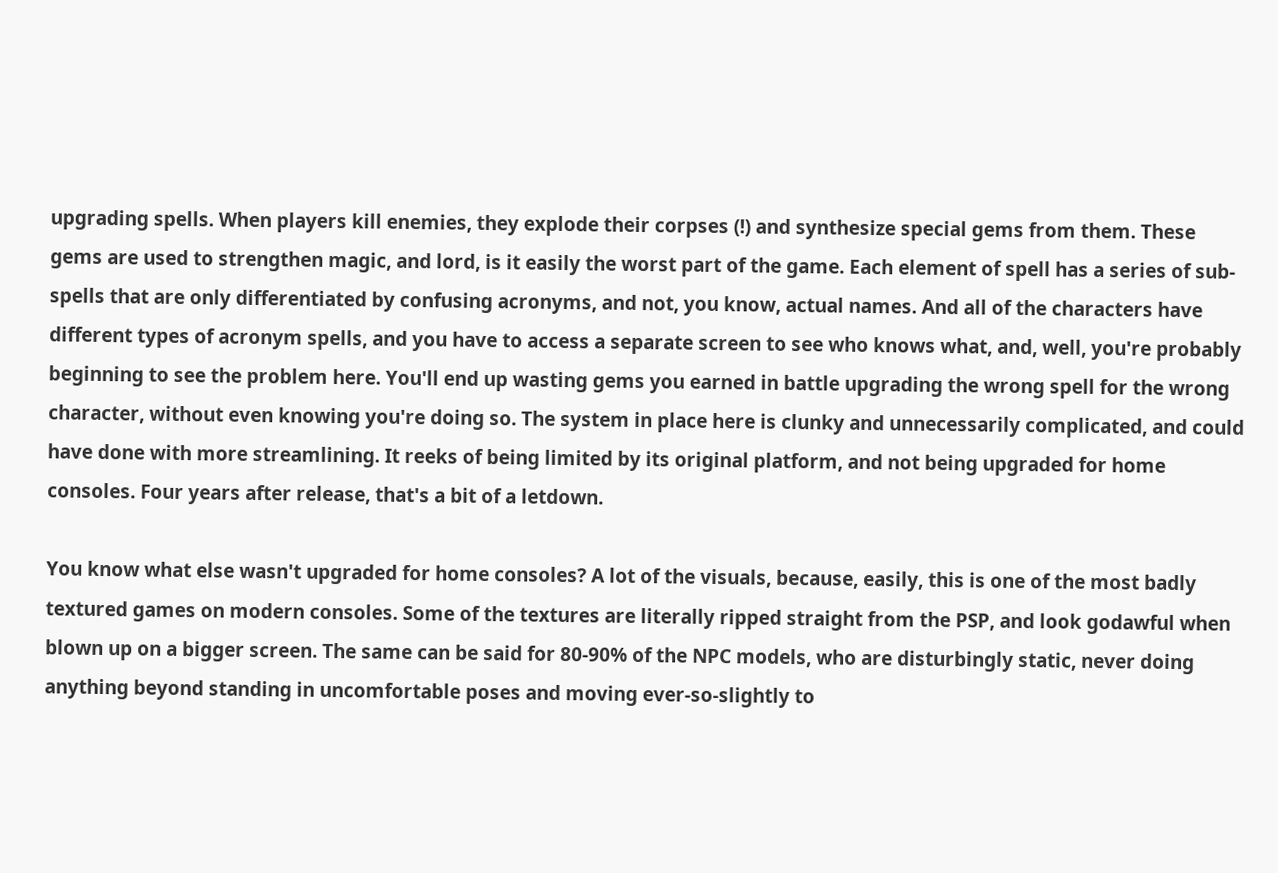upgrading spells. When players kill enemies, they explode their corpses (!) and synthesize special gems from them. These gems are used to strengthen magic, and lord, is it easily the worst part of the game. Each element of spell has a series of sub-spells that are only differentiated by confusing acronyms, and not, you know, actual names. And all of the characters have different types of acronym spells, and you have to access a separate screen to see who knows what, and, well, you're probably beginning to see the problem here. You'll end up wasting gems you earned in battle upgrading the wrong spell for the wrong character, without even knowing you're doing so. The system in place here is clunky and unnecessarily complicated, and could have done with more streamlining. It reeks of being limited by its original platform, and not being upgraded for home consoles. Four years after release, that's a bit of a letdown.

You know what else wasn't upgraded for home consoles? A lot of the visuals, because, easily, this is one of the most badly textured games on modern consoles. Some of the textures are literally ripped straight from the PSP, and look godawful when blown up on a bigger screen. The same can be said for 80-90% of the NPC models, who are disturbingly static, never doing anything beyond standing in uncomfortable poses and moving ever-so-slightly to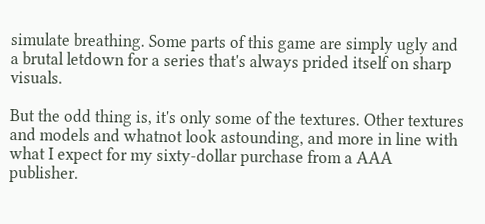simulate breathing. Some parts of this game are simply ugly and a brutal letdown for a series that's always prided itself on sharp visuals.

But the odd thing is, it's only some of the textures. Other textures and models and whatnot look astounding, and more in line with what I expect for my sixty-dollar purchase from a AAA publisher.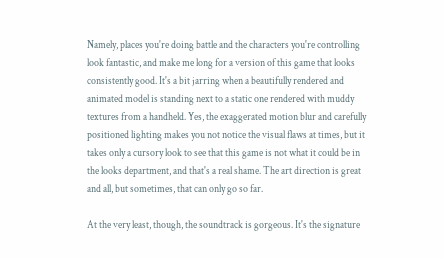Namely, places you're doing battle and the characters you're controlling look fantastic, and make me long for a version of this game that looks consistently good. It's a bit jarring when a beautifully rendered and animated model is standing next to a static one rendered with muddy textures from a handheld. Yes, the exaggerated motion blur and carefully positioned lighting makes you not notice the visual flaws at times, but it takes only a cursory look to see that this game is not what it could be in the looks department, and that's a real shame. The art direction is great and all, but sometimes, that can only go so far.

At the very least, though, the soundtrack is gorgeous. It's the signature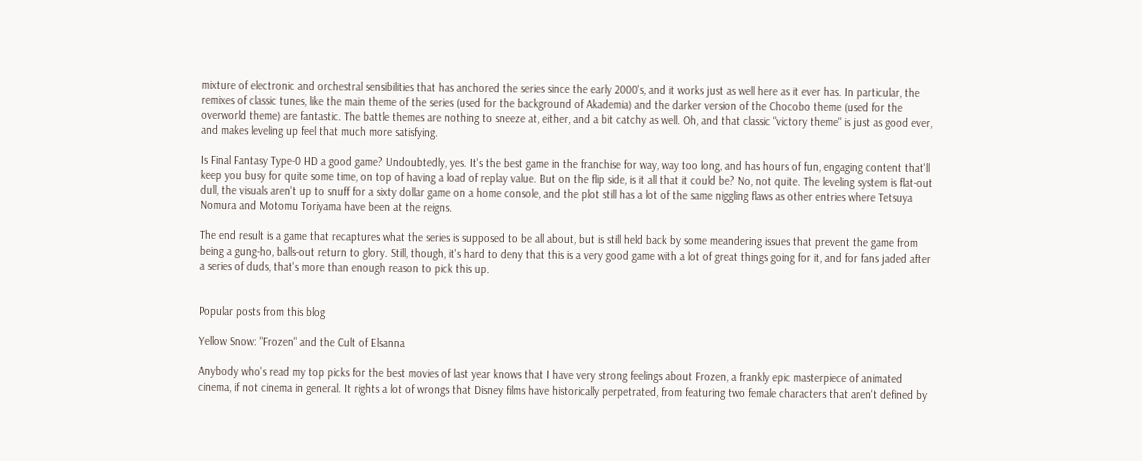mixture of electronic and orchestral sensibilities that has anchored the series since the early 2000's, and it works just as well here as it ever has. In particular, the remixes of classic tunes, like the main theme of the series (used for the background of Akademia) and the darker version of the Chocobo theme (used for the overworld theme) are fantastic. The battle themes are nothing to sneeze at, either, and a bit catchy as well. Oh, and that classic "victory theme" is just as good ever, and makes leveling up feel that much more satisfying.

Is Final Fantasy Type-0 HD a good game? Undoubtedly, yes. It's the best game in the franchise for way, way too long, and has hours of fun, engaging content that'll keep you busy for quite some time, on top of having a load of replay value. But on the flip side, is it all that it could be? No, not quite. The leveling system is flat-out dull, the visuals aren't up to snuff for a sixty dollar game on a home console, and the plot still has a lot of the same niggling flaws as other entries where Tetsuya Nomura and Motomu Toriyama have been at the reigns.

The end result is a game that recaptures what the series is supposed to be all about, but is still held back by some meandering issues that prevent the game from being a gung-ho, balls-out return to glory. Still, though, it's hard to deny that this is a very good game with a lot of great things going for it, and for fans jaded after a series of duds, that's more than enough reason to pick this up.


Popular posts from this blog

Yellow Snow: "Frozen" and the Cult of Elsanna

Anybody who's read my top picks for the best movies of last year knows that I have very strong feelings about Frozen, a frankly epic masterpiece of animated cinema, if not cinema in general. It rights a lot of wrongs that Disney films have historically perpetrated, from featuring two female characters that aren't defined by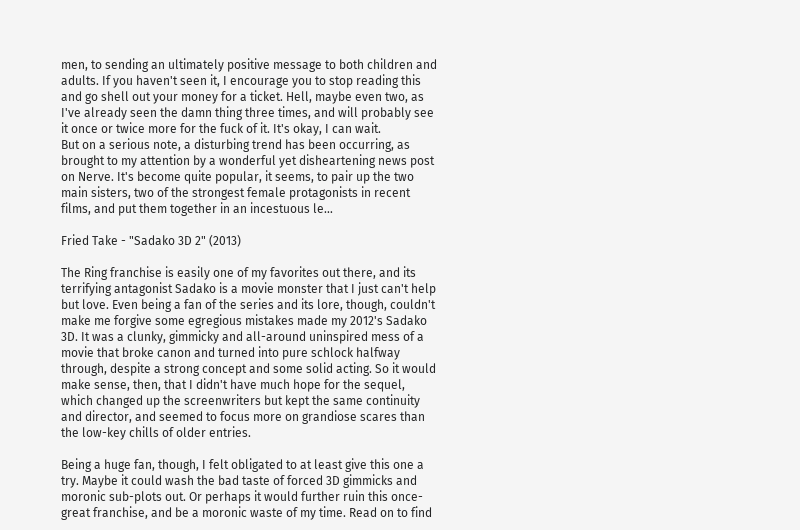men, to sending an ultimately positive message to both children and adults. If you haven't seen it, I encourage you to stop reading this and go shell out your money for a ticket. Hell, maybe even two, as I've already seen the damn thing three times, and will probably see it once or twice more for the fuck of it. It's okay, I can wait.
But on a serious note, a disturbing trend has been occurring, as brought to my attention by a wonderful yet disheartening news post on Nerve. It's become quite popular, it seems, to pair up the two main sisters, two of the strongest female protagonists in recent films, and put them together in an incestuous le…

Fried Take - "Sadako 3D 2" (2013)

The Ring franchise is easily one of my favorites out there, and its terrifying antagonist Sadako is a movie monster that I just can't help but love. Even being a fan of the series and its lore, though, couldn't make me forgive some egregious mistakes made my 2012's Sadako 3D. It was a clunky, gimmicky and all-around uninspired mess of a movie that broke canon and turned into pure schlock halfway through, despite a strong concept and some solid acting. So it would make sense, then, that I didn't have much hope for the sequel, which changed up the screenwriters but kept the same continuity and director, and seemed to focus more on grandiose scares than the low-key chills of older entries.

Being a huge fan, though, I felt obligated to at least give this one a try. Maybe it could wash the bad taste of forced 3D gimmicks and moronic sub-plots out. Or perhaps it would further ruin this once-great franchise, and be a moronic waste of my time. Read on to find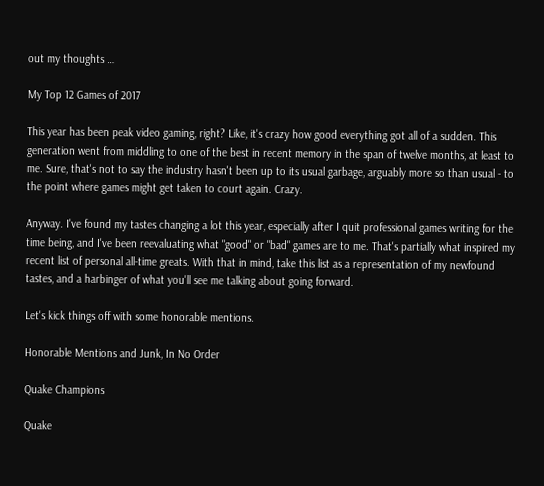out my thoughts …

My Top 12 Games of 2017

This year has been peak video gaming, right? Like, it's crazy how good everything got all of a sudden. This generation went from middling to one of the best in recent memory in the span of twelve months, at least to me. Sure, that's not to say the industry hasn't been up to its usual garbage, arguably more so than usual - to the point where games might get taken to court again. Crazy.

Anyway. I've found my tastes changing a lot this year, especially after I quit professional games writing for the time being, and I've been reevaluating what "good" or "bad" games are to me. That's partially what inspired my recent list of personal all-time greats. With that in mind, take this list as a representation of my newfound tastes, and a harbinger of what you'll see me talking about going forward.

Let's kick things off with some honorable mentions.

Honorable Mentions and Junk, In No Order

Quake Champions

Quake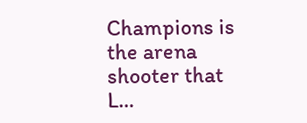Champions is the arena shooter that L…